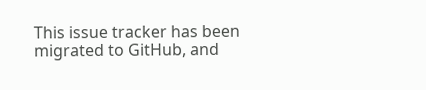This issue tracker has been migrated to GitHub, and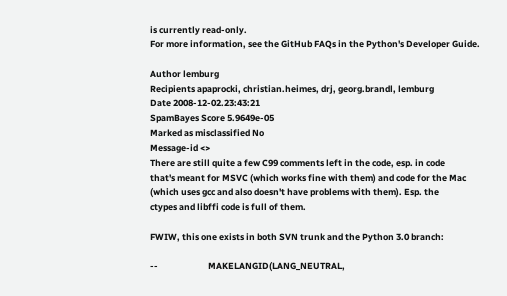is currently read-only.
For more information, see the GitHub FAQs in the Python's Developer Guide.

Author lemburg
Recipients apaprocki, christian.heimes, drj, georg.brandl, lemburg
Date 2008-12-02.23:43:21
SpamBayes Score 5.9649e-05
Marked as misclassified No
Message-id <>
There are still quite a few C99 comments left in the code, esp. in code
that's meant for MSVC (which works fine with them) and code for the Mac
(which uses gcc and also doesn't have problems with them). Esp. the
ctypes and libffi code is full of them.

FWIW, this one exists in both SVN trunk and the Python 3.0 branch:

--                         MAKELANGID(LANG_NEUTRAL,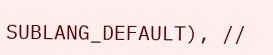SUBLANG_DEFAULT), //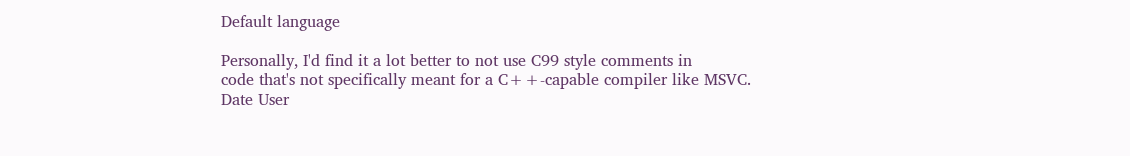Default language

Personally, I'd find it a lot better to not use C99 style comments in
code that's not specifically meant for a C++-capable compiler like MSVC.
Date User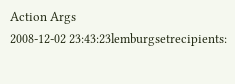Action Args
2008-12-02 23:43:23lemburgsetrecipients: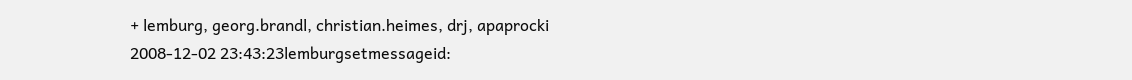+ lemburg, georg.brandl, christian.heimes, drj, apaprocki
2008-12-02 23:43:23lemburgsetmessageid: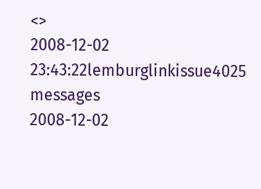<>
2008-12-02 23:43:22lemburglinkissue4025 messages
2008-12-02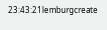23:43:21lemburgcreate